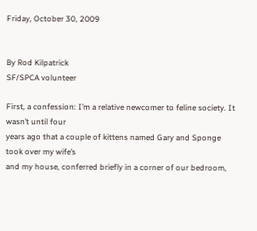Friday, October 30, 2009


By Rod Kilpatrick
SF/SPCA volunteer

First, a confession: I’m a relative newcomer to feline society. It wasn’t until four
years ago that a couple of kittens named Gary and Sponge took over my wife’s
and my house, conferred briefly in a corner of our bedroom,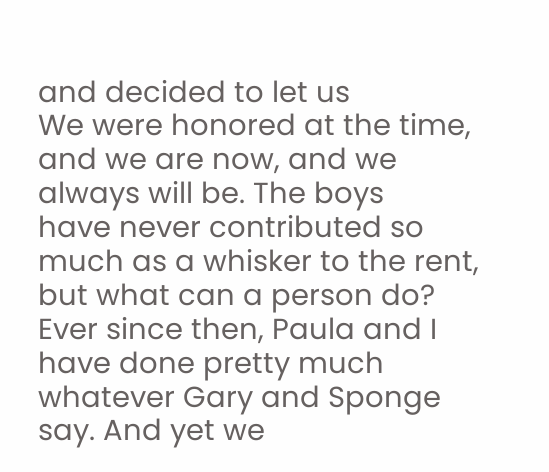and decided to let us
We were honored at the time, and we are now, and we always will be. The boys
have never contributed so much as a whisker to the rent, but what can a person do?
Ever since then, Paula and I have done pretty much whatever Gary and Sponge
say. And yet we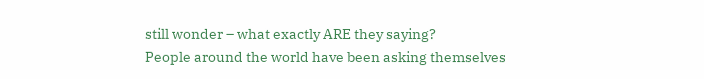still wonder – what exactly ARE they saying?
People around the world have been asking themselves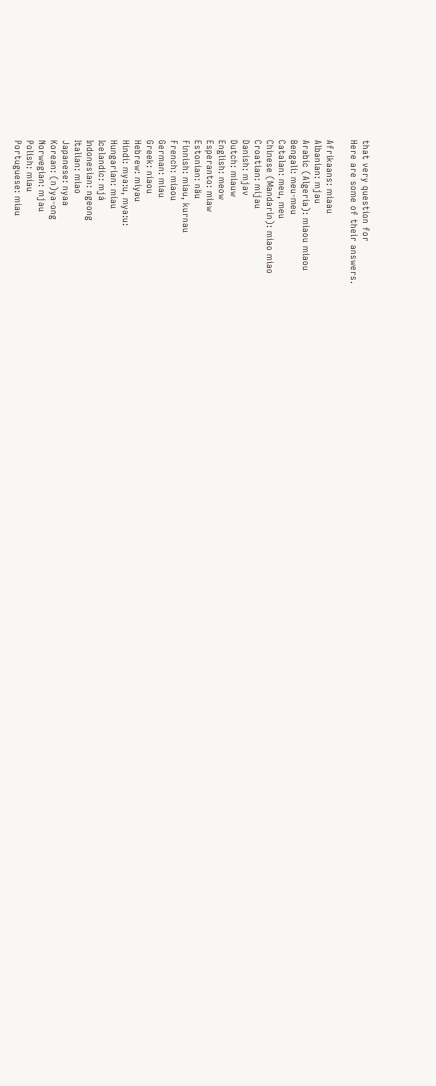that very question for
Here are some of their answers.

Afrikaans: miaau
Albanian: mjau
Arabic (Algeria): miaou miaou
Bengali: meu-meu
Catalan: meu, meu
Chinese (Mandarin): miao miao
Croatian: mijau
Danish: mjav
Dutch: miauw
English: meow
Esperanto: miaw
Estonian: näu
Finnish: miau, kurnau
French: miaou
German: miau
Greek: niaou
Hebrew: miyau
Hindi: mya:u, mya:u:
Hungarian: miau
Icelandic: mjá
Indonesian: ngeong
Italian: miao
Japanese: nyaa
Korean: (n)ya-ong
Norwegian: mjau
Polish: miau
Portuguese: miau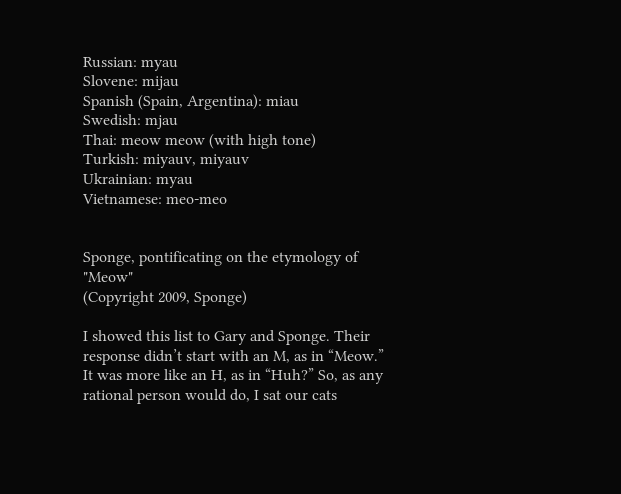Russian: myau
Slovene: mijau
Spanish (Spain, Argentina): miau
Swedish: mjau
Thai: meow meow (with high tone)
Turkish: miyauv, miyauv
Ukrainian: myau
Vietnamese: meo-meo


Sponge, pontificating on the etymology of "Meow"
(Copyright 2009, Sponge)

I showed this list to Gary and Sponge. Their response didn’t start with an M, as in “Meow.” It was more like an H, as in “Huh?” So, as any rational person would do, I sat our cats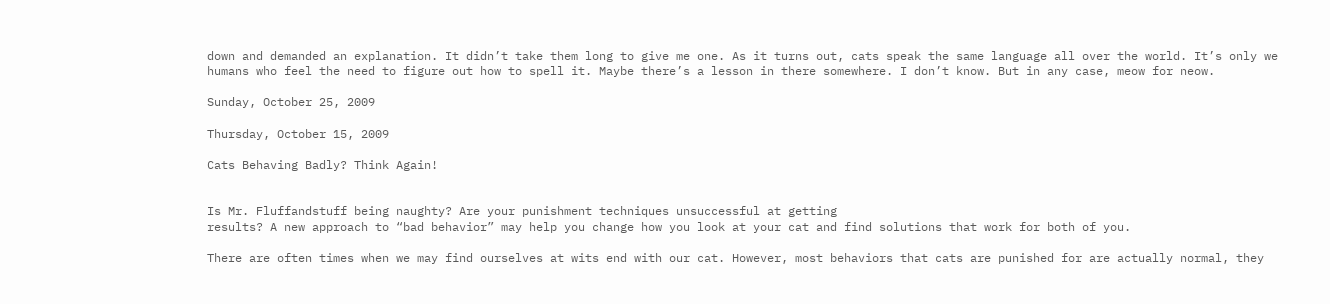down and demanded an explanation. It didn’t take them long to give me one. As it turns out, cats speak the same language all over the world. It’s only we humans who feel the need to figure out how to spell it. Maybe there’s a lesson in there somewhere. I don’t know. But in any case, meow for neow.

Sunday, October 25, 2009

Thursday, October 15, 2009

Cats Behaving Badly? Think Again!


Is Mr. Fluffandstuff being naughty? Are your punishment techniques unsuccessful at getting
results? A new approach to “bad behavior” may help you change how you look at your cat and find solutions that work for both of you.

There are often times when we may find ourselves at wits end with our cat. However, most behaviors that cats are punished for are actually normal, they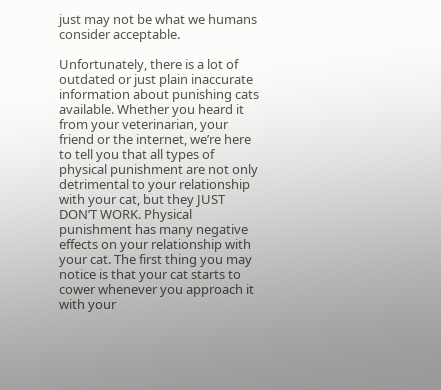just may not be what we humans consider acceptable.

Unfortunately, there is a lot of outdated or just plain inaccurate information about punishing cats available. Whether you heard it from your veterinarian, your friend or the internet, we’re here to tell you that all types of physical punishment are not only detrimental to your relationship with your cat, but they JUST DON’T WORK. Physical punishment has many negative effects on your relationship with your cat. The first thing you may notice is that your cat starts to
cower whenever you approach it with your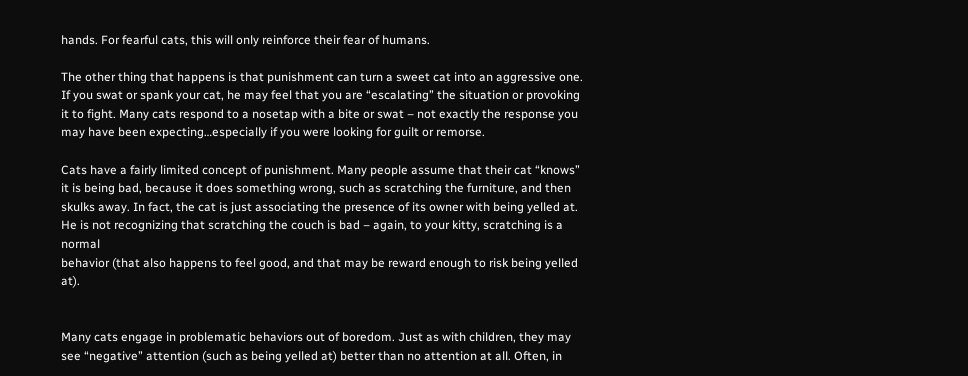hands. For fearful cats, this will only reinforce their fear of humans.

The other thing that happens is that punishment can turn a sweet cat into an aggressive one. If you swat or spank your cat, he may feel that you are “escalating” the situation or provoking it to fight. Many cats respond to a nosetap with a bite or swat – not exactly the response you may have been expecting…especially if you were looking for guilt or remorse.

Cats have a fairly limited concept of punishment. Many people assume that their cat “knows” it is being bad, because it does something wrong, such as scratching the furniture, and then skulks away. In fact, the cat is just associating the presence of its owner with being yelled at. He is not recognizing that scratching the couch is bad – again, to your kitty, scratching is a normal
behavior (that also happens to feel good, and that may be reward enough to risk being yelled at).


Many cats engage in problematic behaviors out of boredom. Just as with children, they may see “negative” attention (such as being yelled at) better than no attention at all. Often, in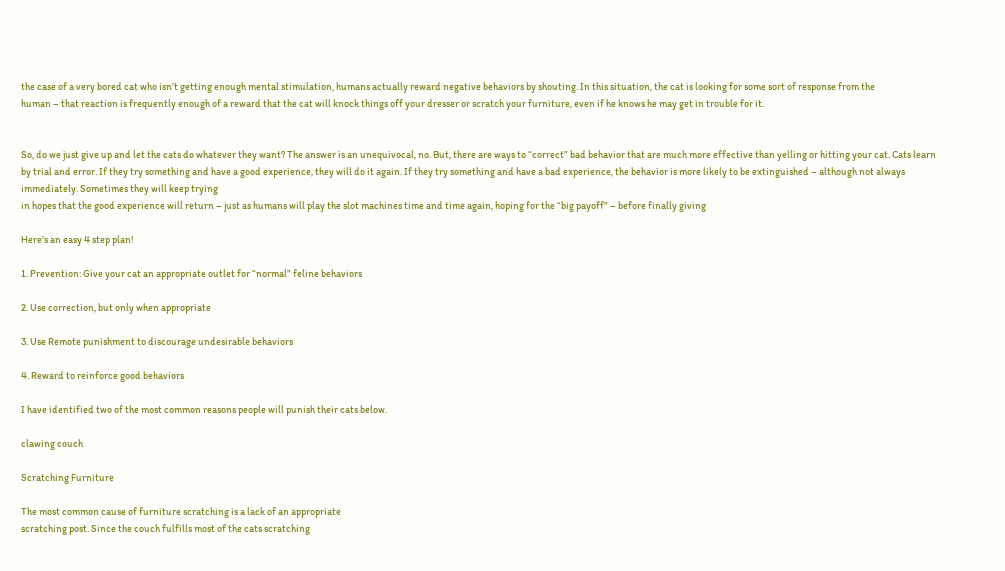the case of a very bored cat who isn’t getting enough mental stimulation, humans actually reward negative behaviors by shouting. In this situation, the cat is looking for some sort of response from the
human – that reaction is frequently enough of a reward that the cat will knock things off your dresser or scratch your furniture, even if he knows he may get in trouble for it.


So, do we just give up and let the cats do whatever they want? The answer is an unequivocal, no. But, there are ways to “correct” bad behavior that are much more effective than yelling or hitting your cat. Cats learn by trial and error. If they try something and have a good experience, they will do it again. If they try something and have a bad experience, the behavior is more likely to be extinguished – although not always immediately. Sometimes they will keep trying
in hopes that the good experience will return – just as humans will play the slot machines time and time again, hoping for the “big payoff” – before finally giving

Here's an easy 4 step plan!

1. Prevention: Give your cat an appropriate outlet for “normal” feline behaviors

2. Use correction, but only when appropriate

3. Use Remote punishment to discourage undesirable behaviors

4. Reward to reinforce good behaviors

I have identified two of the most common reasons people will punish their cats below.

clawing couch

Scratching Furniture

The most common cause of furniture scratching is a lack of an appropriate
scratching post. Since the couch fulfills most of the cats scratching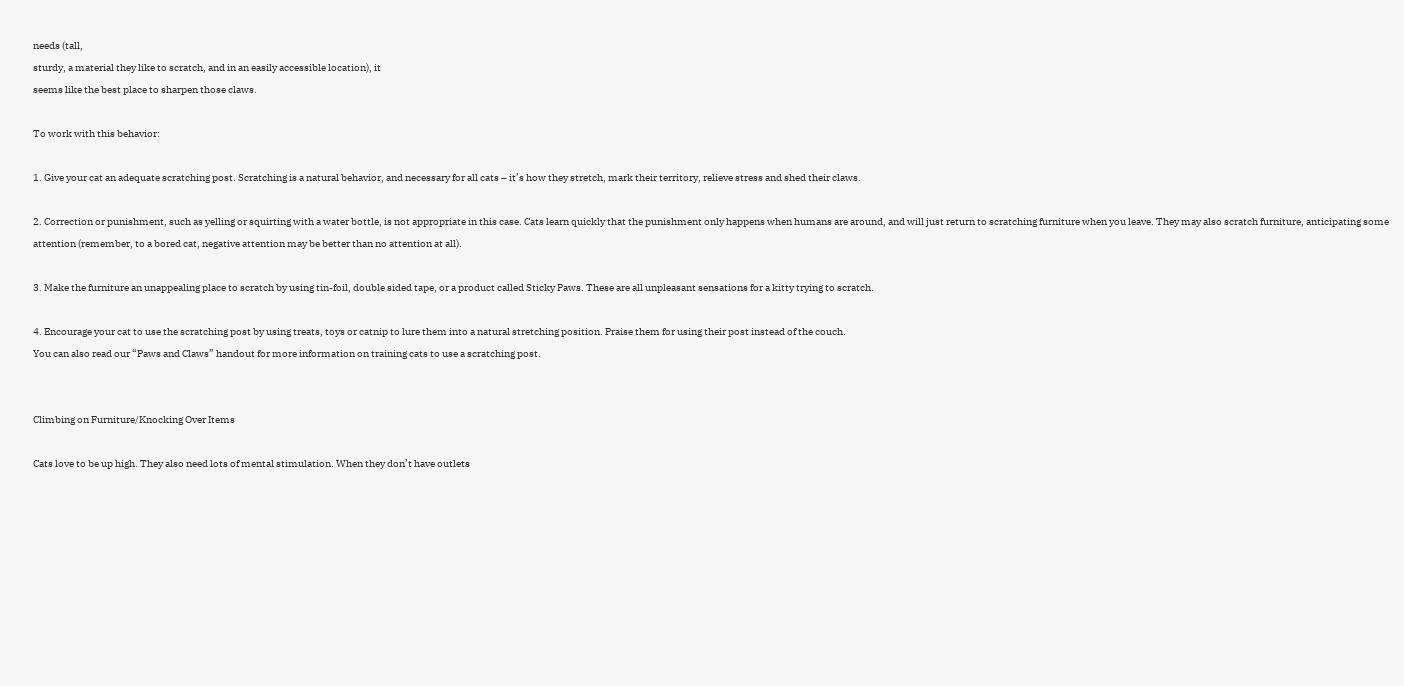needs (tall,
sturdy, a material they like to scratch, and in an easily accessible location), it
seems like the best place to sharpen those claws.

To work with this behavior:

1. Give your cat an adequate scratching post. Scratching is a natural behavior, and necessary for all cats – it’s how they stretch, mark their territory, relieve stress and shed their claws.

2. Correction or punishment, such as yelling or squirting with a water bottle, is not appropriate in this case. Cats learn quickly that the punishment only happens when humans are around, and will just return to scratching furniture when you leave. They may also scratch furniture, anticipating some attention (remember, to a bored cat, negative attention may be better than no attention at all).

3. Make the furniture an unappealing place to scratch by using tin-foil, double sided tape, or a product called Sticky Paws. These are all unpleasant sensations for a kitty trying to scratch.

4. Encourage your cat to use the scratching post by using treats, toys or catnip to lure them into a natural stretching position. Praise them for using their post instead of the couch.
You can also read our “Paws and Claws” handout for more information on training cats to use a scratching post.


Climbing on Furniture/Knocking Over Items

Cats love to be up high. They also need lots of mental stimulation. When they don’t have outlets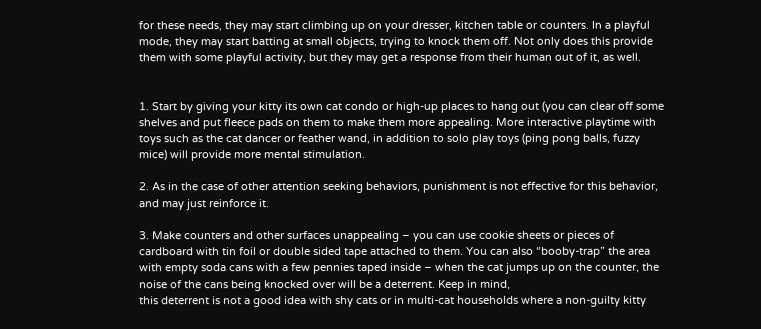for these needs, they may start climbing up on your dresser, kitchen table or counters. In a playful mode, they may start batting at small objects, trying to knock them off. Not only does this provide them with some playful activity, but they may get a response from their human out of it, as well.


1. Start by giving your kitty its own cat condo or high-up places to hang out (you can clear off some shelves and put fleece pads on them to make them more appealing. More interactive playtime with toys such as the cat dancer or feather wand, in addition to solo play toys (ping pong balls, fuzzy mice) will provide more mental stimulation.

2. As in the case of other attention seeking behaviors, punishment is not effective for this behavior, and may just reinforce it.

3. Make counters and other surfaces unappealing – you can use cookie sheets or pieces of cardboard with tin foil or double sided tape attached to them. You can also “booby-trap” the area with empty soda cans with a few pennies taped inside – when the cat jumps up on the counter, the noise of the cans being knocked over will be a deterrent. Keep in mind,
this deterrent is not a good idea with shy cats or in multi-cat households where a non-guilty kitty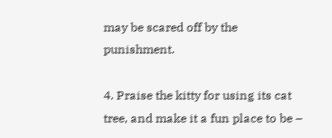may be scared off by the punishment.

4. Praise the kitty for using its cat tree, and make it a fun place to be –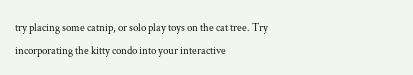try placing some catnip, or solo play toys on the cat tree. Try incorporating the kitty condo into your interactive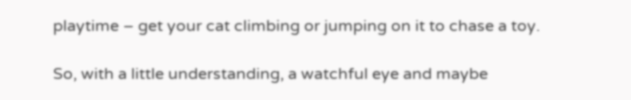playtime – get your cat climbing or jumping on it to chase a toy.

So, with a little understanding, a watchful eye and maybe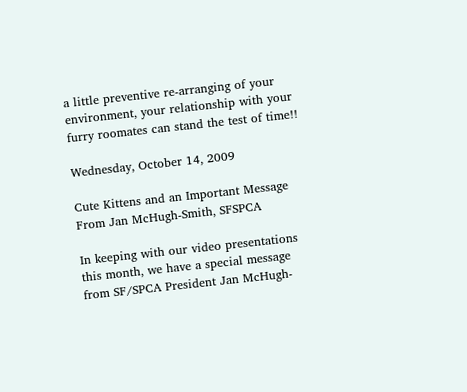a little preventive re-arranging of your environment, your relationship with your furry roomates can stand the test of time!!

Wednesday, October 14, 2009

Cute Kittens and an Important Message From Jan McHugh-Smith, SFSPCA

In keeping with our video presentations this month, we have a special message from SF/SPCA President Jan McHugh-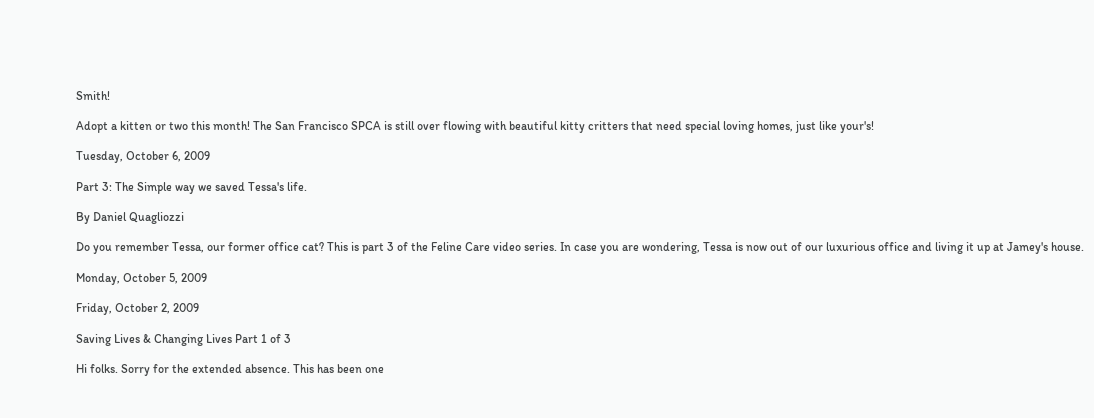Smith!

Adopt a kitten or two this month! The San Francisco SPCA is still over flowing with beautiful kitty critters that need special loving homes, just like your's!

Tuesday, October 6, 2009

Part 3: The Simple way we saved Tessa's life.

By Daniel Quagliozzi

Do you remember Tessa, our former office cat? This is part 3 of the Feline Care video series. In case you are wondering, Tessa is now out of our luxurious office and living it up at Jamey's house.

Monday, October 5, 2009

Friday, October 2, 2009

Saving Lives & Changing Lives Part 1 of 3

Hi folks. Sorry for the extended absence. This has been one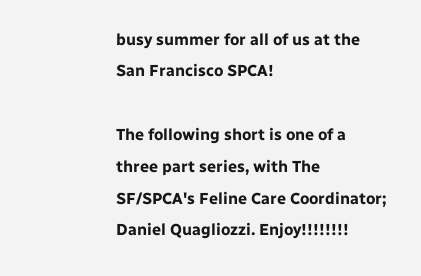busy summer for all of us at the San Francisco SPCA!

The following short is one of a three part series, with The SF/SPCA's Feline Care Coordinator; Daniel Quagliozzi. Enjoy!!!!!!!!